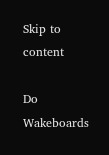Skip to content

Do Wakeboards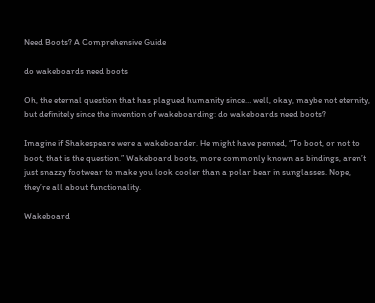Need Boots? A Comprehensive Guide

do wakeboards need boots

Oh, the eternal question that has plagued humanity since… well, okay, maybe not eternity, but definitely since the invention of wakeboarding: do wakeboards need boots?

Imagine if Shakespeare were a wakeboarder. He might have penned, “To boot, or not to boot, that is the question.” Wakeboard boots, more commonly known as bindings, aren’t just snazzy footwear to make you look cooler than a polar bear in sunglasses. Nope, they’re all about functionality.

Wakeboard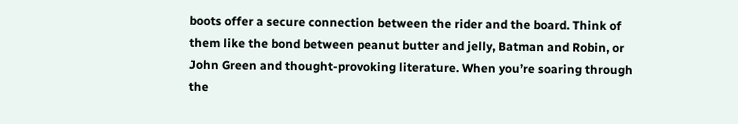boots offer a secure connection between the rider and the board. Think of them like the bond between peanut butter and jelly, Batman and Robin, or John Green and thought-provoking literature. When you’re soaring through the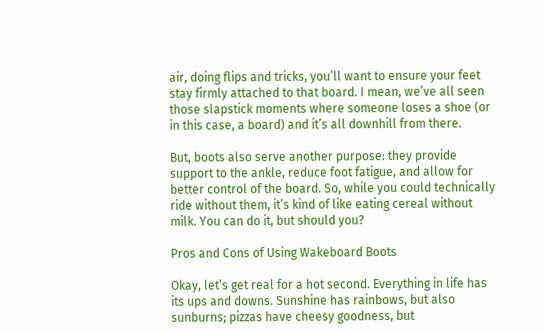air, doing flips and tricks, you’ll want to ensure your feet stay firmly attached to that board. I mean, we’ve all seen those slapstick moments where someone loses a shoe (or in this case, a board) and it’s all downhill from there.

But, boots also serve another purpose: they provide support to the ankle, reduce foot fatigue, and allow for better control of the board. So, while you could technically ride without them, it’s kind of like eating cereal without milk. You can do it, but should you?

Pros and Cons of Using Wakeboard Boots

Okay, let’s get real for a hot second. Everything in life has its ups and downs. Sunshine has rainbows, but also sunburns; pizzas have cheesy goodness, but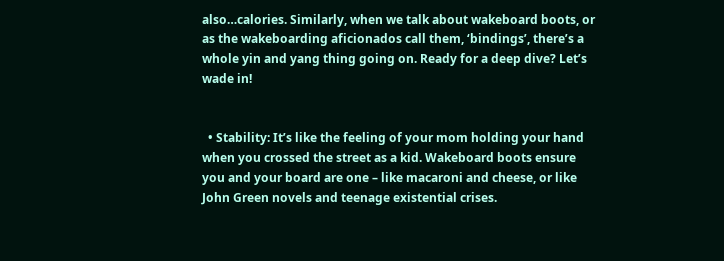also…calories. Similarly, when we talk about wakeboard boots, or as the wakeboarding aficionados call them, ‘bindings’, there’s a whole yin and yang thing going on. Ready for a deep dive? Let’s wade in!


  • Stability: It’s like the feeling of your mom holding your hand when you crossed the street as a kid. Wakeboard boots ensure you and your board are one – like macaroni and cheese, or like John Green novels and teenage existential crises.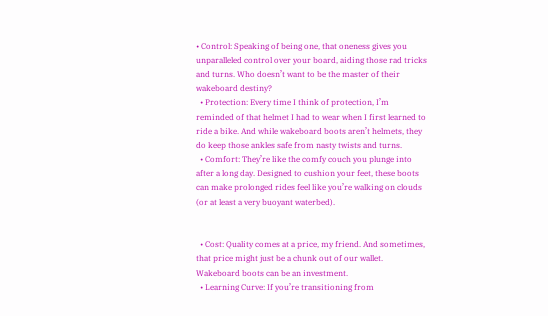• Control: Speaking of being one, that oneness gives you unparalleled control over your board, aiding those rad tricks and turns. Who doesn’t want to be the master of their wakeboard destiny?
  • Protection: Every time I think of protection, I’m reminded of that helmet I had to wear when I first learned to ride a bike. And while wakeboard boots aren’t helmets, they do keep those ankles safe from nasty twists and turns.
  • Comfort: They’re like the comfy couch you plunge into after a long day. Designed to cushion your feet, these boots can make prolonged rides feel like you’re walking on clouds (or at least a very buoyant waterbed).


  • Cost: Quality comes at a price, my friend. And sometimes, that price might just be a chunk out of our wallet. Wakeboard boots can be an investment.
  • Learning Curve: If you’re transitioning from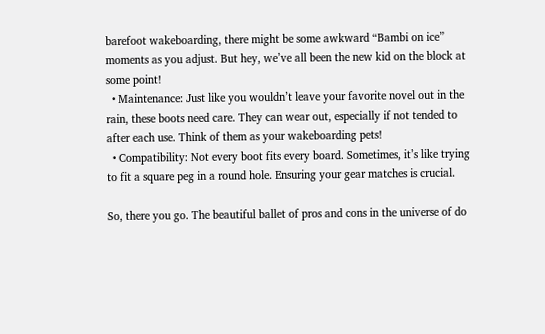barefoot wakeboarding, there might be some awkward “Bambi on ice” moments as you adjust. But hey, we’ve all been the new kid on the block at some point!
  • Maintenance: Just like you wouldn’t leave your favorite novel out in the rain, these boots need care. They can wear out, especially if not tended to after each use. Think of them as your wakeboarding pets!
  • Compatibility: Not every boot fits every board. Sometimes, it’s like trying to fit a square peg in a round hole. Ensuring your gear matches is crucial.

So, there you go. The beautiful ballet of pros and cons in the universe of do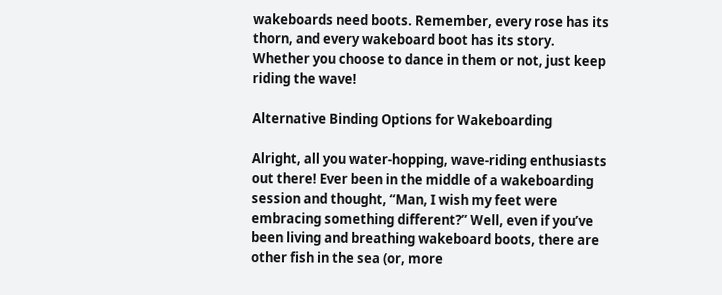wakeboards need boots. Remember, every rose has its thorn, and every wakeboard boot has its story. Whether you choose to dance in them or not, just keep riding the wave!

Alternative Binding Options for Wakeboarding

Alright, all you water-hopping, wave-riding enthusiasts out there! Ever been in the middle of a wakeboarding session and thought, “Man, I wish my feet were embracing something different?” Well, even if you’ve been living and breathing wakeboard boots, there are other fish in the sea (or, more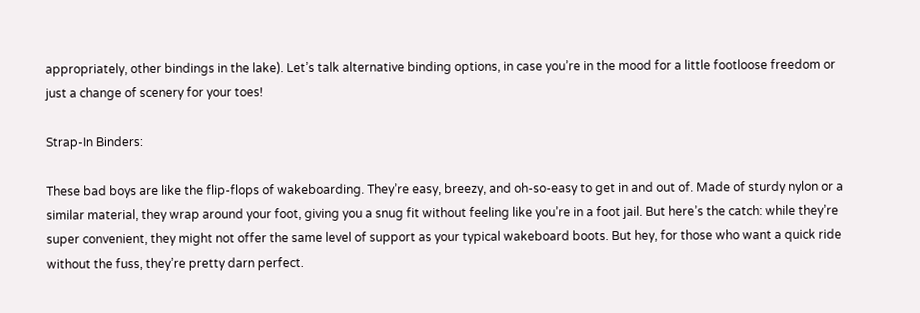appropriately, other bindings in the lake). Let’s talk alternative binding options, in case you’re in the mood for a little footloose freedom or just a change of scenery for your toes!

Strap-In Binders:

These bad boys are like the flip-flops of wakeboarding. They’re easy, breezy, and oh-so-easy to get in and out of. Made of sturdy nylon or a similar material, they wrap around your foot, giving you a snug fit without feeling like you’re in a foot jail. But here’s the catch: while they’re super convenient, they might not offer the same level of support as your typical wakeboard boots. But hey, for those who want a quick ride without the fuss, they’re pretty darn perfect.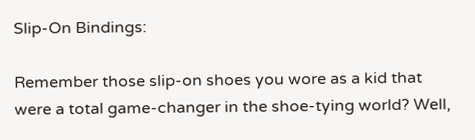Slip-On Bindings:

Remember those slip-on shoes you wore as a kid that were a total game-changer in the shoe-tying world? Well,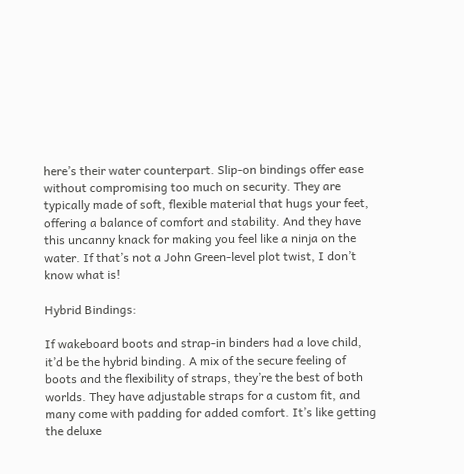here’s their water counterpart. Slip-on bindings offer ease without compromising too much on security. They are typically made of soft, flexible material that hugs your feet, offering a balance of comfort and stability. And they have this uncanny knack for making you feel like a ninja on the water. If that’s not a John Green-level plot twist, I don’t know what is!

Hybrid Bindings:

If wakeboard boots and strap-in binders had a love child, it’d be the hybrid binding. A mix of the secure feeling of boots and the flexibility of straps, they’re the best of both worlds. They have adjustable straps for a custom fit, and many come with padding for added comfort. It’s like getting the deluxe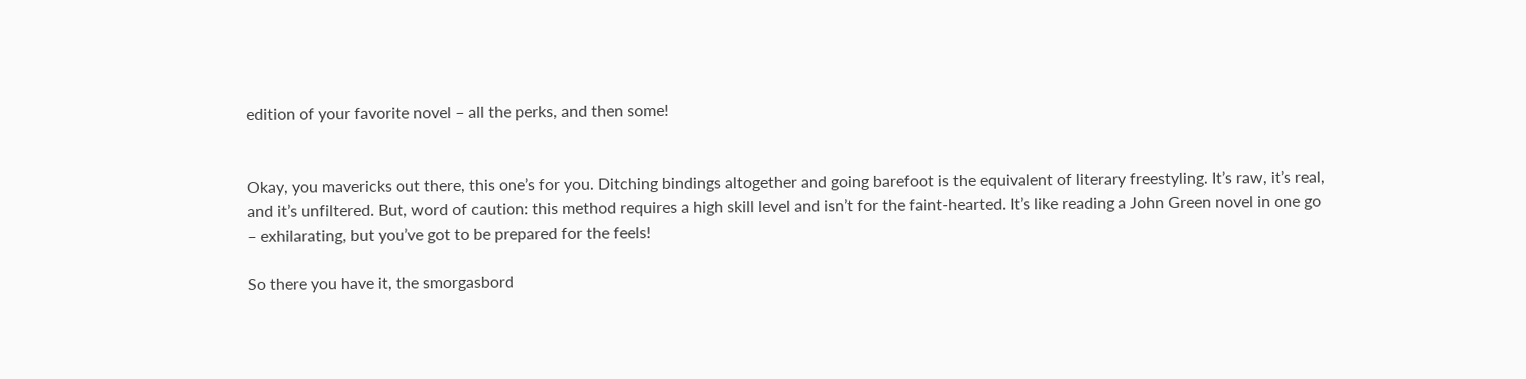edition of your favorite novel – all the perks, and then some!


Okay, you mavericks out there, this one’s for you. Ditching bindings altogether and going barefoot is the equivalent of literary freestyling. It’s raw, it’s real, and it’s unfiltered. But, word of caution: this method requires a high skill level and isn’t for the faint-hearted. It’s like reading a John Green novel in one go – exhilarating, but you’ve got to be prepared for the feels!

So there you have it, the smorgasbord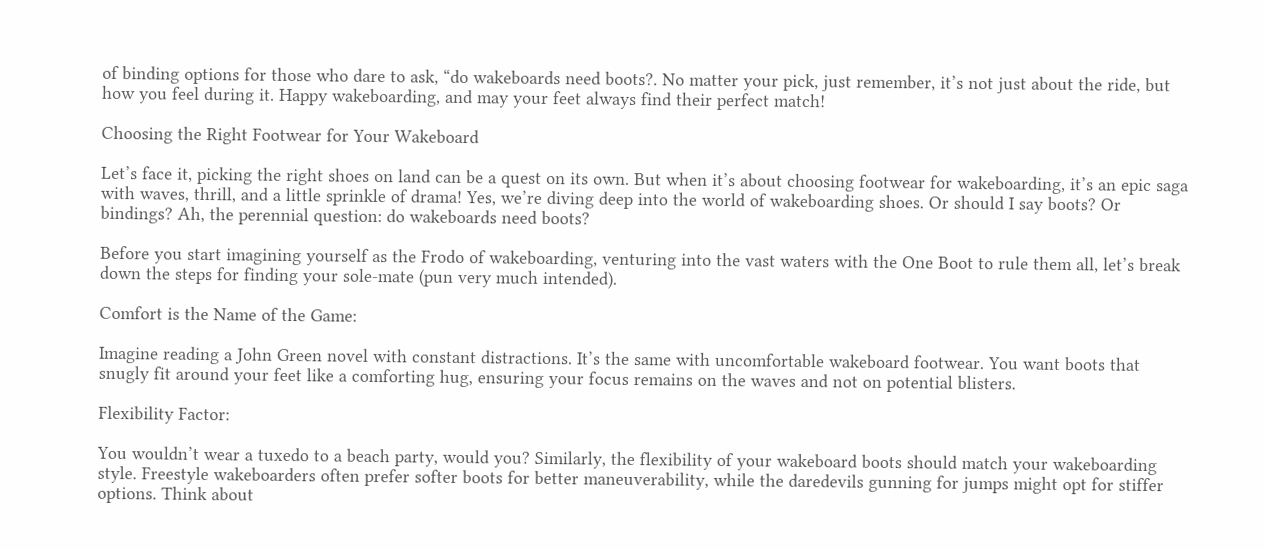of binding options for those who dare to ask, “do wakeboards need boots?. No matter your pick, just remember, it’s not just about the ride, but how you feel during it. Happy wakeboarding, and may your feet always find their perfect match!

Choosing the Right Footwear for Your Wakeboard

Let’s face it, picking the right shoes on land can be a quest on its own. But when it’s about choosing footwear for wakeboarding, it’s an epic saga with waves, thrill, and a little sprinkle of drama! Yes, we’re diving deep into the world of wakeboarding shoes. Or should I say boots? Or bindings? Ah, the perennial question: do wakeboards need boots?

Before you start imagining yourself as the Frodo of wakeboarding, venturing into the vast waters with the One Boot to rule them all, let’s break down the steps for finding your sole-mate (pun very much intended).

Comfort is the Name of the Game:

Imagine reading a John Green novel with constant distractions. It’s the same with uncomfortable wakeboard footwear. You want boots that snugly fit around your feet like a comforting hug, ensuring your focus remains on the waves and not on potential blisters.

Flexibility Factor:

You wouldn’t wear a tuxedo to a beach party, would you? Similarly, the flexibility of your wakeboard boots should match your wakeboarding style. Freestyle wakeboarders often prefer softer boots for better maneuverability, while the daredevils gunning for jumps might opt for stiffer options. Think about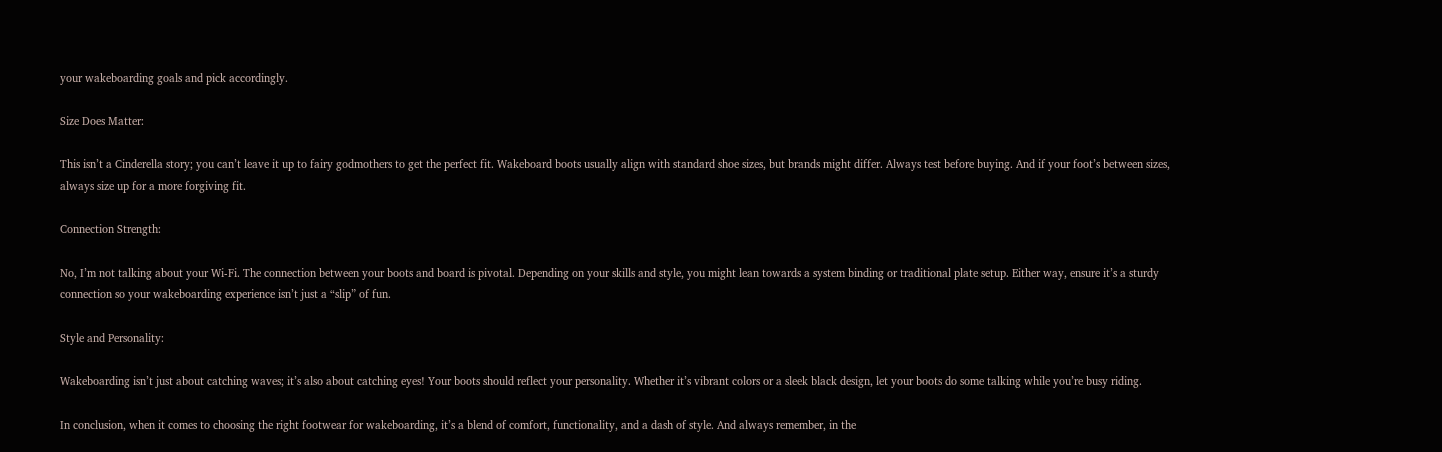your wakeboarding goals and pick accordingly.

Size Does Matter:

This isn’t a Cinderella story; you can’t leave it up to fairy godmothers to get the perfect fit. Wakeboard boots usually align with standard shoe sizes, but brands might differ. Always test before buying. And if your foot’s between sizes, always size up for a more forgiving fit.

Connection Strength:

No, I’m not talking about your Wi-Fi. The connection between your boots and board is pivotal. Depending on your skills and style, you might lean towards a system binding or traditional plate setup. Either way, ensure it’s a sturdy connection so your wakeboarding experience isn’t just a “slip” of fun.

Style and Personality:

Wakeboarding isn’t just about catching waves; it’s also about catching eyes! Your boots should reflect your personality. Whether it’s vibrant colors or a sleek black design, let your boots do some talking while you’re busy riding.

In conclusion, when it comes to choosing the right footwear for wakeboarding, it’s a blend of comfort, functionality, and a dash of style. And always remember, in the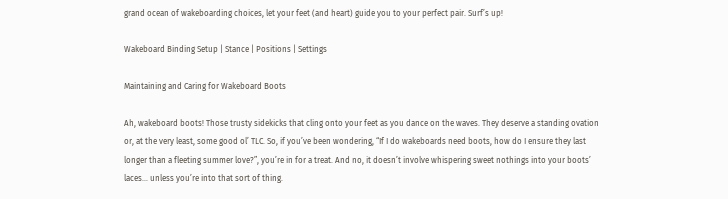grand ocean of wakeboarding choices, let your feet (and heart) guide you to your perfect pair. Surf’s up!

Wakeboard Binding Setup | Stance | Positions | Settings

Maintaining and Caring for Wakeboard Boots

Ah, wakeboard boots! Those trusty sidekicks that cling onto your feet as you dance on the waves. They deserve a standing ovation or, at the very least, some good ol’ TLC. So, if you’ve been wondering, “If I do wakeboards need boots, how do I ensure they last longer than a fleeting summer love?”, you’re in for a treat. And no, it doesn’t involve whispering sweet nothings into your boots’ laces… unless you’re into that sort of thing.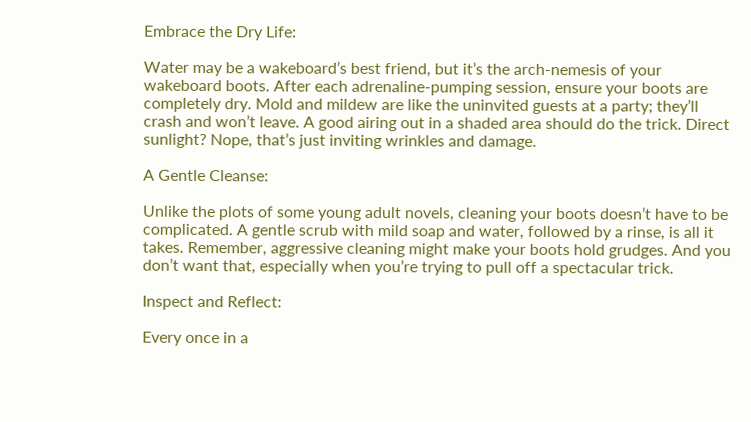Embrace the Dry Life:

Water may be a wakeboard’s best friend, but it’s the arch-nemesis of your wakeboard boots. After each adrenaline-pumping session, ensure your boots are completely dry. Mold and mildew are like the uninvited guests at a party; they’ll crash and won’t leave. A good airing out in a shaded area should do the trick. Direct sunlight? Nope, that’s just inviting wrinkles and damage.

A Gentle Cleanse:

Unlike the plots of some young adult novels, cleaning your boots doesn’t have to be complicated. A gentle scrub with mild soap and water, followed by a rinse, is all it takes. Remember, aggressive cleaning might make your boots hold grudges. And you don’t want that, especially when you’re trying to pull off a spectacular trick.

Inspect and Reflect:

Every once in a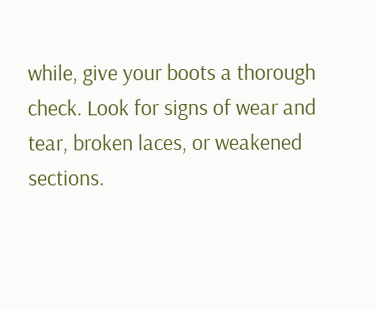while, give your boots a thorough check. Look for signs of wear and tear, broken laces, or weakened sections.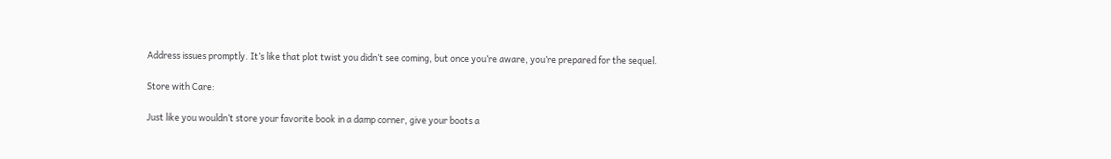Address issues promptly. It’s like that plot twist you didn’t see coming, but once you’re aware, you’re prepared for the sequel.

Store with Care:

Just like you wouldn’t store your favorite book in a damp corner, give your boots a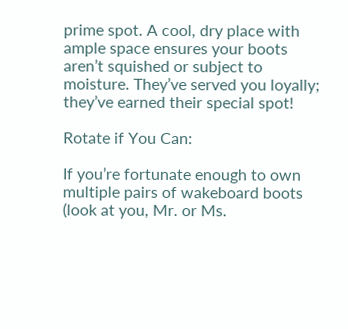prime spot. A cool, dry place with ample space ensures your boots aren’t squished or subject to moisture. They’ve served you loyally; they’ve earned their special spot!

Rotate if You Can:

If you’re fortunate enough to own multiple pairs of wakeboard boots (look at you, Mr. or Ms.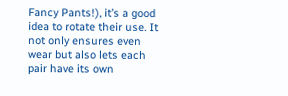Fancy Pants!), it’s a good idea to rotate their use. It not only ensures even wear but also lets each pair have its own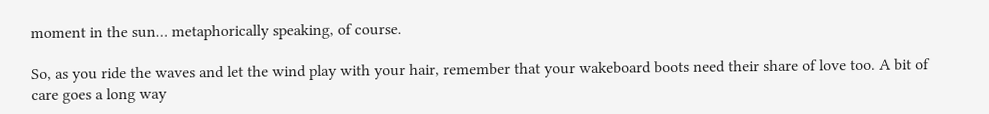moment in the sun… metaphorically speaking, of course.

So, as you ride the waves and let the wind play with your hair, remember that your wakeboard boots need their share of love too. A bit of care goes a long way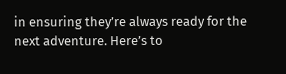in ensuring they’re always ready for the next adventure. Here’s to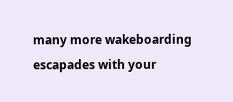many more wakeboarding escapades with your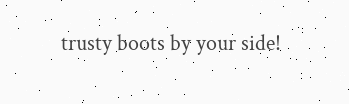trusty boots by your side!